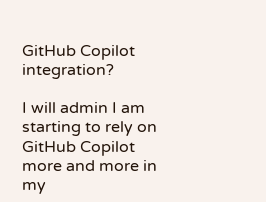GitHub Copilot integration?

I will admin I am starting to rely on GitHub Copilot more and more in my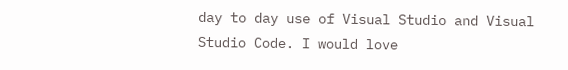day to day use of Visual Studio and Visual Studio Code. I would love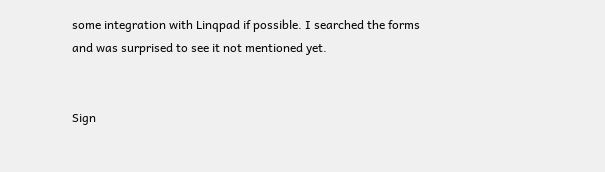some integration with Linqpad if possible. I searched the forms and was surprised to see it not mentioned yet.


Sign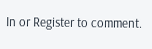In or Register to comment.